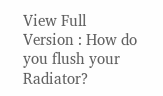View Full Version : How do you flush your Radiator?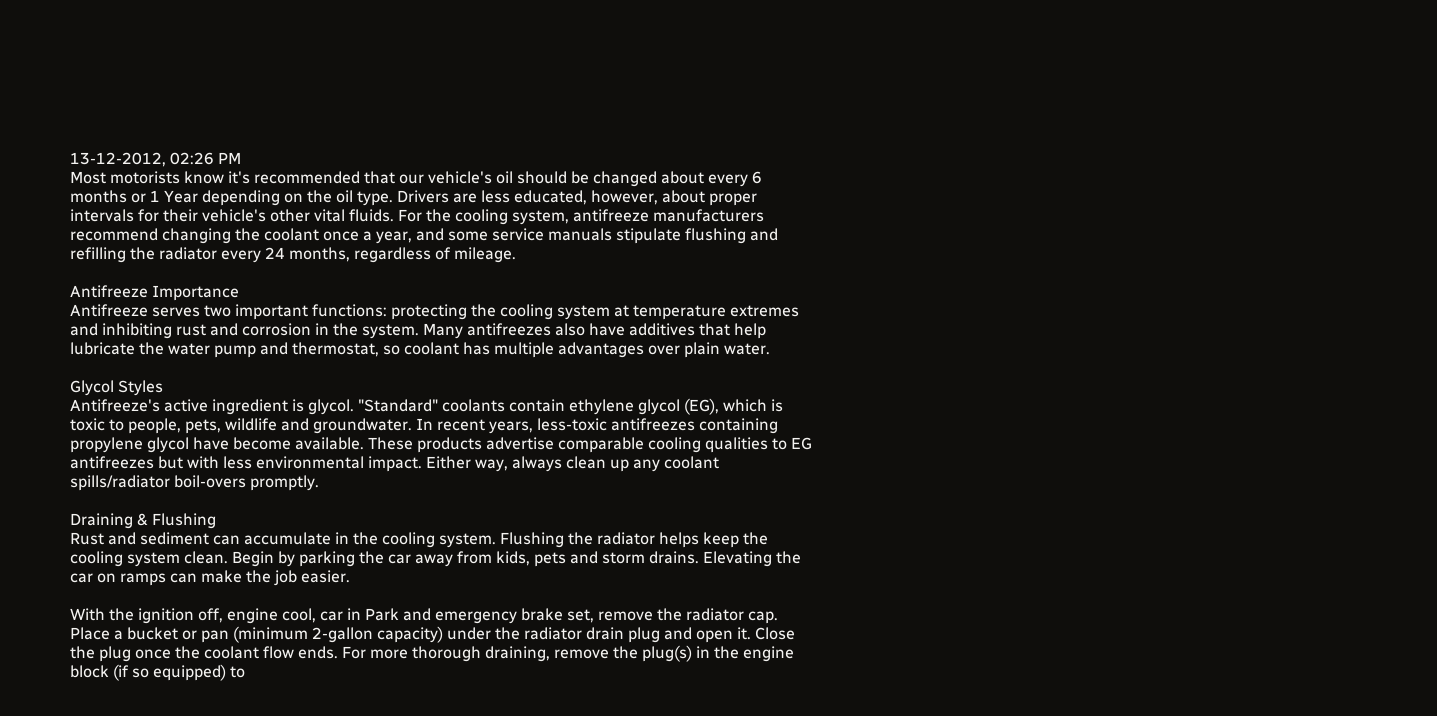13-12-2012, 02:26 PM
Most motorists know it's recommended that our vehicle's oil should be changed about every 6 months or 1 Year depending on the oil type. Drivers are less educated, however, about proper intervals for their vehicle's other vital fluids. For the cooling system, antifreeze manufacturers recommend changing the coolant once a year, and some service manuals stipulate flushing and refilling the radiator every 24 months, regardless of mileage.

Antifreeze Importance
Antifreeze serves two important functions: protecting the cooling system at temperature extremes and inhibiting rust and corrosion in the system. Many antifreezes also have additives that help lubricate the water pump and thermostat, so coolant has multiple advantages over plain water.

Glycol Styles
Antifreeze's active ingredient is glycol. "Standard" coolants contain ethylene glycol (EG), which is toxic to people, pets, wildlife and groundwater. In recent years, less-toxic antifreezes containing propylene glycol have become available. These products advertise comparable cooling qualities to EG antifreezes but with less environmental impact. Either way, always clean up any coolant spills/radiator boil-overs promptly.

Draining & Flushing
Rust and sediment can accumulate in the cooling system. Flushing the radiator helps keep the cooling system clean. Begin by parking the car away from kids, pets and storm drains. Elevating the car on ramps can make the job easier.

With the ignition off, engine cool, car in Park and emergency brake set, remove the radiator cap. Place a bucket or pan (minimum 2-gallon capacity) under the radiator drain plug and open it. Close the plug once the coolant flow ends. For more thorough draining, remove the plug(s) in the engine block (if so equipped) to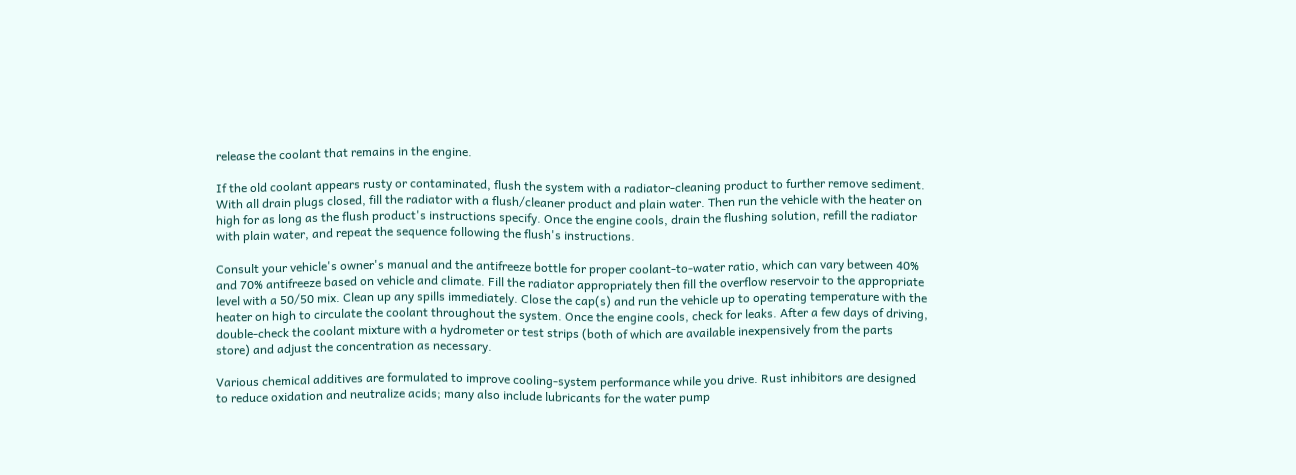release the coolant that remains in the engine.

If the old coolant appears rusty or contaminated, flush the system with a radiator-cleaning product to further remove sediment. With all drain plugs closed, fill the radiator with a flush/cleaner product and plain water. Then run the vehicle with the heater on high for as long as the flush product's instructions specify. Once the engine cools, drain the flushing solution, refill the radiator with plain water, and repeat the sequence following the flush's instructions.

Consult your vehicle's owner's manual and the antifreeze bottle for proper coolant-to-water ratio, which can vary between 40% and 70% antifreeze based on vehicle and climate. Fill the radiator appropriately then fill the overflow reservoir to the appropriate level with a 50/50 mix. Clean up any spills immediately. Close the cap(s) and run the vehicle up to operating temperature with the heater on high to circulate the coolant throughout the system. Once the engine cools, check for leaks. After a few days of driving, double-check the coolant mixture with a hydrometer or test strips (both of which are available inexpensively from the parts store) and adjust the concentration as necessary.

Various chemical additives are formulated to improve cooling-system performance while you drive. Rust inhibitors are designed to reduce oxidation and neutralize acids; many also include lubricants for the water pump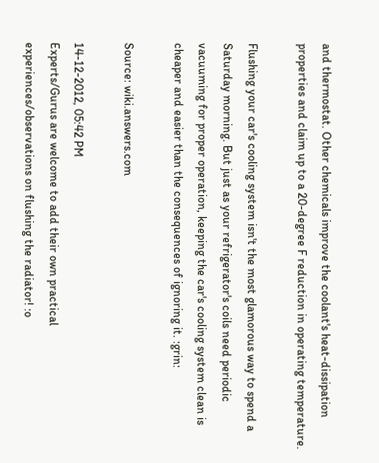and thermostat. Other chemicals improve the coolant's heat-dissipation properties and claim up to a 20-degree F reduction in operating temperature.

Flushing your car's cooling system isn't the most glamorous way to spend a Saturday morning. But just as your refrigerator's coils need periodic vacuuming for proper operation, keeping the car's cooling system clean is cheaper and easier than the consequences of ignoring it. :grin:

Source: wiki.answers.com

14-12-2012, 05:42 PM
Experts/Gurus are welcome to add their own practical experiences/observations on flushing the radiator! :o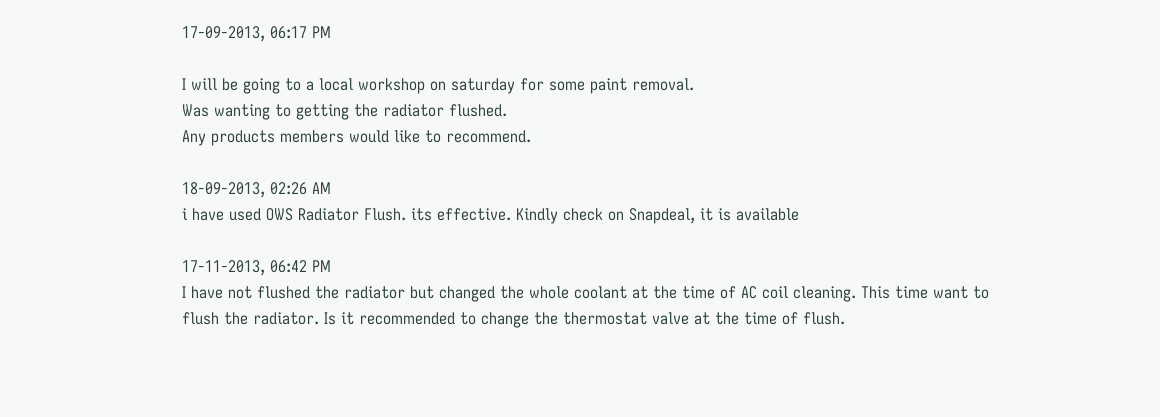17-09-2013, 06:17 PM

I will be going to a local workshop on saturday for some paint removal.
Was wanting to getting the radiator flushed.
Any products members would like to recommend.

18-09-2013, 02:26 AM
i have used OWS Radiator Flush. its effective. Kindly check on Snapdeal, it is available

17-11-2013, 06:42 PM
I have not flushed the radiator but changed the whole coolant at the time of AC coil cleaning. This time want to flush the radiator. Is it recommended to change the thermostat valve at the time of flush.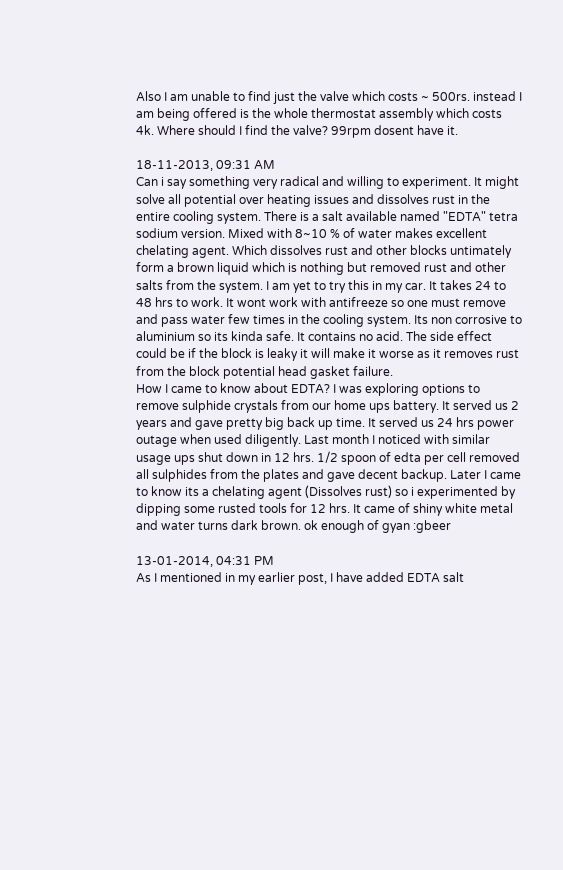Also I am unable to find just the valve which costs ~ 500rs. instead I am being offered is the whole thermostat assembly which costs 4k. Where should I find the valve? 99rpm dosent have it.

18-11-2013, 09:31 AM
Can i say something very radical and willing to experiment. It might solve all potential over heating issues and dissolves rust in the entire cooling system. There is a salt available named "EDTA" tetra sodium version. Mixed with 8~10 % of water makes excellent chelating agent. Which dissolves rust and other blocks untimately form a brown liquid which is nothing but removed rust and other salts from the system. I am yet to try this in my car. It takes 24 to 48 hrs to work. It wont work with antifreeze so one must remove and pass water few times in the cooling system. Its non corrosive to aluminium so its kinda safe. It contains no acid. The side effect could be if the block is leaky it will make it worse as it removes rust from the block potential head gasket failure.
How I came to know about EDTA? I was exploring options to remove sulphide crystals from our home ups battery. It served us 2 years and gave pretty big back up time. It served us 24 hrs power outage when used diligently. Last month I noticed with similar usage ups shut down in 12 hrs. 1/2 spoon of edta per cell removed all sulphides from the plates and gave decent backup. Later I came to know its a chelating agent (Dissolves rust) so i experimented by dipping some rusted tools for 12 hrs. It came of shiny white metal and water turns dark brown. ok enough of gyan :gbeer

13-01-2014, 04:31 PM
As I mentioned in my earlier post, I have added EDTA salt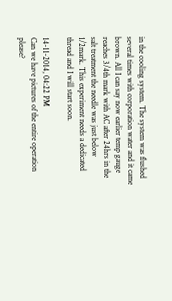in the cooling system. The system was flushed several times with corporation water and it came brown. All I can say now earlier temp gauge reaches 3/4th mark with AC after 24hrs in the salt treatment the needle was just below 1/2mark. This experiment needs a dedicated thread and I will start soon.

14-11-2014, 04:22 PM
Can we have pictures of the entire operation please?